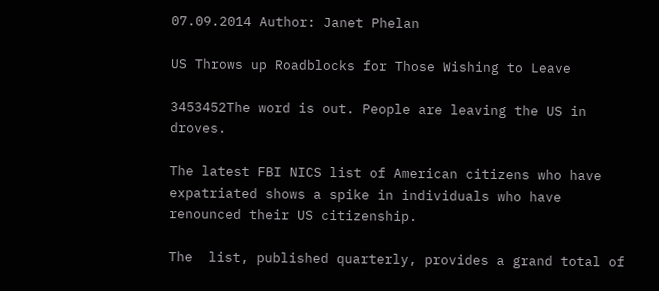07.09.2014 Author: Janet Phelan

US Throws up Roadblocks for Those Wishing to Leave

3453452The word is out. People are leaving the US in droves.

The latest FBI NICS list of American citizens who have expatriated shows a spike in individuals who have renounced their US citizenship.

The  list, published quarterly, provides a grand total of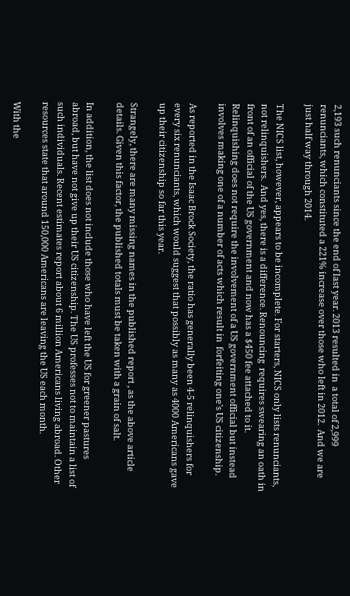2,193 such renunciants since the end of last year. 2013 resulted in  a total of 2,999 renunciants, which constituted a 221% increase over those who left in 2012.  And we are just half way through 2014.

The NICS list, however, appears to be incomplete. For starters, NICS only lists renunciants, not relinquishers.  And yes, there is a difference. Renouncing  requires swearing an oath in front of an official of the US government and now has a $450 fee attached to it.  Relinquishing does not require the involvement of a US government official but instead involves making one of a number of acts which result in  forfeiting one’s US citizenship.

As reported in the Isaac Brock Society, the ratio has generally been 4-5 relinquishers for every six renunciants, which would suggest that possibly as many as 4000 Americans gave up their citizenship so far this year.

Strangely, there are many missing names in the published report , as the above article details. Given this factor, the published totals must be taken with a grain of salt.

In addition, the list does not include those who have left the US for greener pastures abroad, but have not give up their US citizenship. The US professes not to maintain a list of such individuals. Recent estimates report about 6 million Americans living abroad. Other resources state that around 150,000 Americans are leaving the US each month.

With the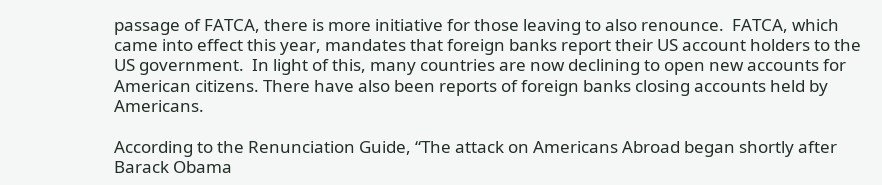passage of FATCA, there is more initiative for those leaving to also renounce.  FATCA, which came into effect this year, mandates that foreign banks report their US account holders to the US government.  In light of this, many countries are now declining to open new accounts for American citizens. There have also been reports of foreign banks closing accounts held by Americans.

According to the Renunciation Guide, “The attack on Americans Abroad began shortly after Barack Obama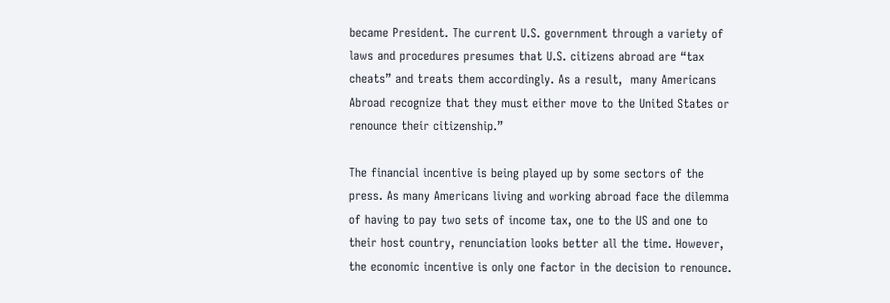became President. The current U.S. government through a variety of laws and procedures presumes that U.S. citizens abroad are “tax cheats” and treats them accordingly. As a result,  many Americans Abroad recognize that they must either move to the United States or renounce their citizenship.”

The financial incentive is being played up by some sectors of the press. As many Americans living and working abroad face the dilemma of having to pay two sets of income tax, one to the US and one to their host country, renunciation looks better all the time. However, the economic incentive is only one factor in the decision to renounce.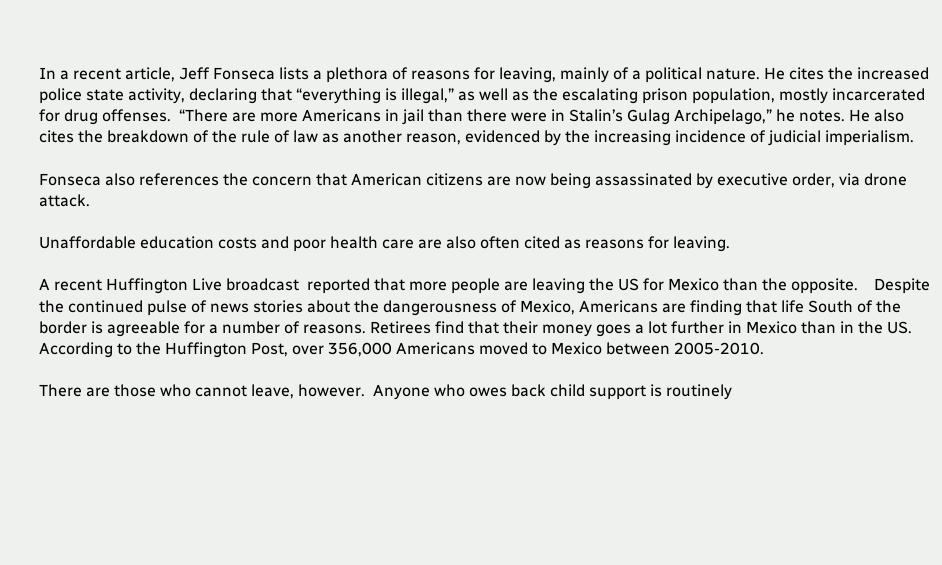In a recent article, Jeff Fonseca lists a plethora of reasons for leaving, mainly of a political nature. He cites the increased police state activity, declaring that “everything is illegal,” as well as the escalating prison population, mostly incarcerated for drug offenses.  “There are more Americans in jail than there were in Stalin’s Gulag Archipelago,” he notes. He also cites the breakdown of the rule of law as another reason, evidenced by the increasing incidence of judicial imperialism.

Fonseca also references the concern that American citizens are now being assassinated by executive order, via drone attack.

Unaffordable education costs and poor health care are also often cited as reasons for leaving.

A recent Huffington Live broadcast  reported that more people are leaving the US for Mexico than the opposite.    Despite the continued pulse of news stories about the dangerousness of Mexico, Americans are finding that life South of the border is agreeable for a number of reasons. Retirees find that their money goes a lot further in Mexico than in the US. According to the Huffington Post, over 356,000 Americans moved to Mexico between 2005-2010.

There are those who cannot leave, however.  Anyone who owes back child support is routinely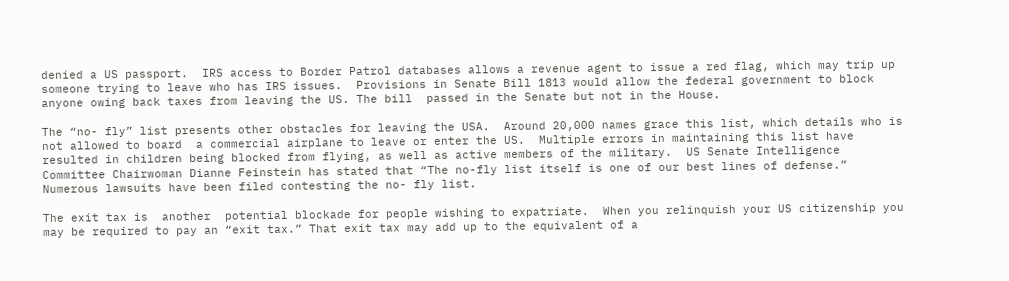denied a US passport.  IRS access to Border Patrol databases allows a revenue agent to issue a red flag, which may trip up someone trying to leave who has IRS issues.  Provisions in Senate Bill 1813 would allow the federal government to block anyone owing back taxes from leaving the US. The bill  passed in the Senate but not in the House.

The “no- fly” list presents other obstacles for leaving the USA.  Around 20,000 names grace this list, which details who is not allowed to board  a commercial airplane to leave or enter the US.  Multiple errors in maintaining this list have resulted in children being blocked from flying, as well as active members of the military.  US Senate Intelligence Committee Chairwoman Dianne Feinstein has stated that “The no-fly list itself is one of our best lines of defense.” Numerous lawsuits have been filed contesting the no- fly list.

The exit tax is  another  potential blockade for people wishing to expatriate.  When you relinquish your US citizenship you may be required to pay an “exit tax.” That exit tax may add up to the equivalent of a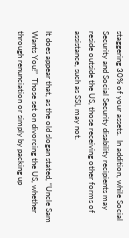staggering 30% of your assets.  In addition, while Social Security and Social Security disability recipients may reside outside the US, those receiving other forms of assistance, such as SSI, may not.

It does appear that, as the old slogan stated, “Uncle Sam Wants You!”  Those set on divorcing the US, whether through renunciation or simply by packing up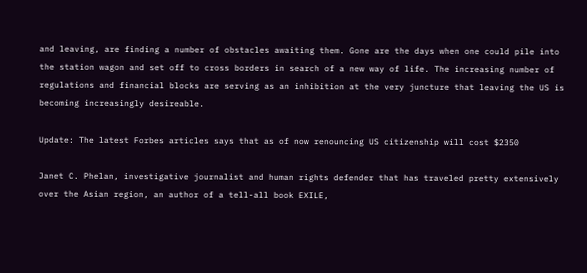and leaving, are finding a number of obstacles awaiting them. Gone are the days when one could pile into the station wagon and set off to cross borders in search of a new way of life. The increasing number of regulations and financial blocks are serving as an inhibition at the very juncture that leaving the US is becoming increasingly desireable.

Update: The latest Forbes articles says that as of now renouncing US citizenship will cost $2350

Janet C. Phelan, investigative journalist and human rights defender that has traveled pretty extensively over the Asian region, an author of a tell-all book EXILE,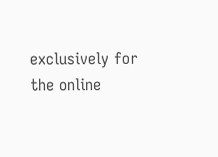exclusively for the online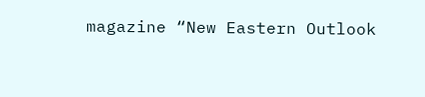magazine “New Eastern Outlook